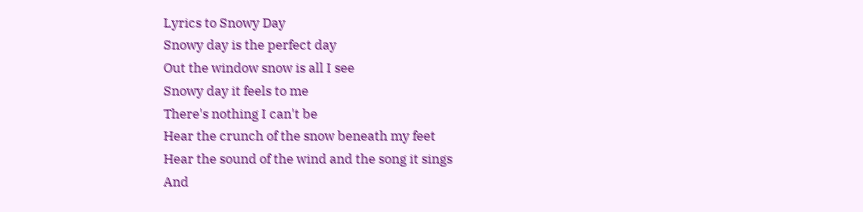Lyrics to Snowy Day
Snowy day is the perfect day
Out the window snow is all I see
Snowy day it feels to me
There's nothing I can't be
Hear the crunch of the snow beneath my feet
Hear the sound of the wind and the song it sings
And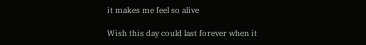it makes me feel so alive

Wish this day could last forever when it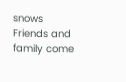snows
Friends and family come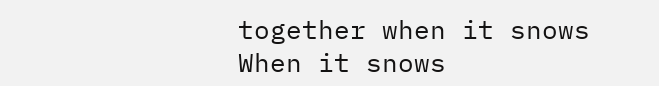together when it snows
When it snows